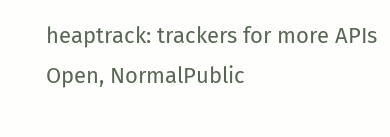heaptrack: trackers for more APIs
Open, NormalPublic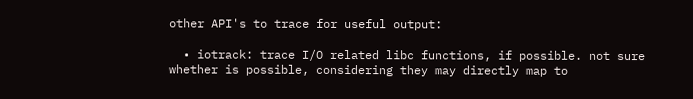other API's to trace for useful output:

  • iotrack: trace I/O related libc functions, if possible. not sure whether is possible, considering they may directly map to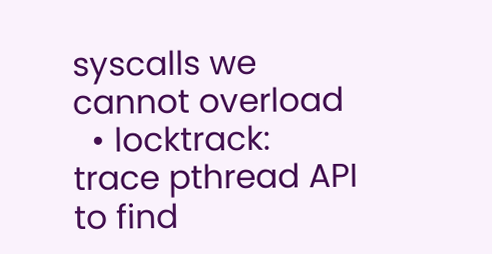syscalls we cannot overload
  • locktrack: trace pthread API to find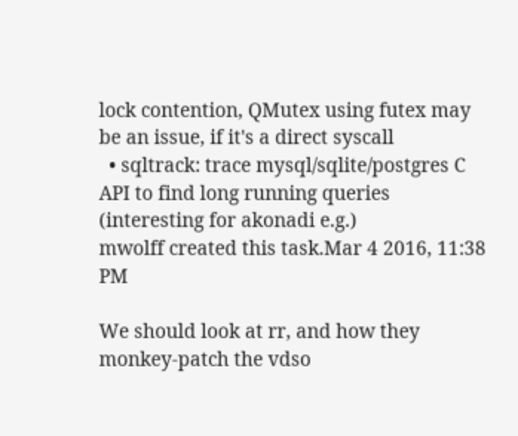lock contention, QMutex using futex may be an issue, if it's a direct syscall
  • sqltrack: trace mysql/sqlite/postgres C API to find long running queries (interesting for akonadi e.g.)
mwolff created this task.Mar 4 2016, 11:38 PM

We should look at rr, and how they monkey-patch the vdso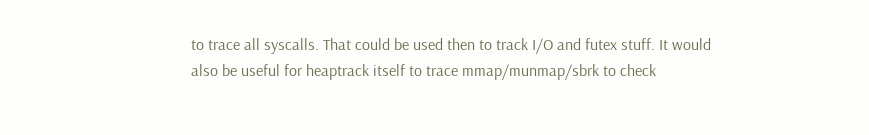to trace all syscalls. That could be used then to track I/O and futex stuff. It would also be useful for heaptrack itself to trace mmap/munmap/sbrk to check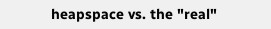heapspace vs. the "real"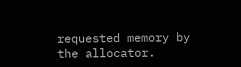requested memory by the allocator.